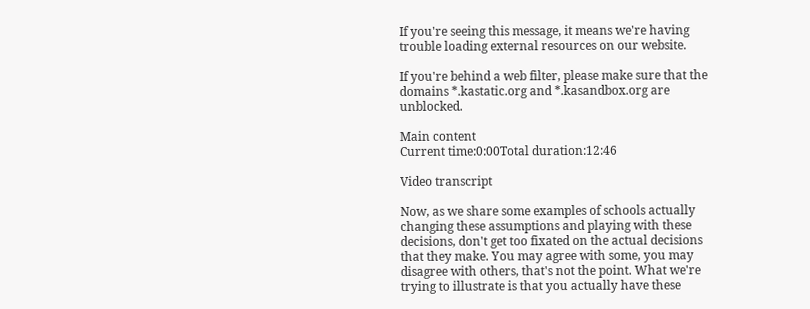If you're seeing this message, it means we're having trouble loading external resources on our website.

If you're behind a web filter, please make sure that the domains *.kastatic.org and *.kasandbox.org are unblocked.

Main content
Current time:0:00Total duration:12:46

Video transcript

Now, as we share some examples of schools actually changing these assumptions and playing with these decisions, don't get too fixated on the actual decisions that they make. You may agree with some, you may disagree with others, that's not the point. What we're trying to illustrate is that you actually have these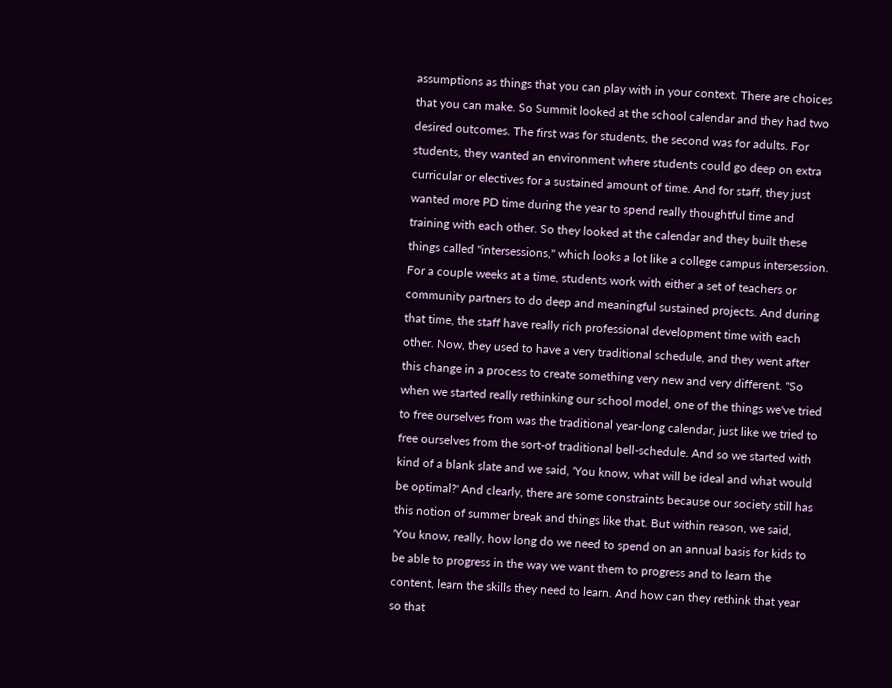assumptions as things that you can play with in your context. There are choices that you can make. So Summit looked at the school calendar and they had two desired outcomes. The first was for students, the second was for adults. For students, they wanted an environment where students could go deep on extra curricular or electives for a sustained amount of time. And for staff, they just wanted more PD time during the year to spend really thoughtful time and training with each other. So they looked at the calendar and they built these things called "intersessions," which looks a lot like a college campus intersession. For a couple weeks at a time, students work with either a set of teachers or community partners to do deep and meaningful sustained projects. And during that time, the staff have really rich professional development time with each other. Now, they used to have a very traditional schedule, and they went after this change in a process to create something very new and very different. "So when we started really rethinking our school model, one of the things we've tried to free ourselves from was the traditional year-long calendar, just like we tried to free ourselves from the sort-of traditional bell-schedule. And so we started with kind of a blank slate and we said, 'You know, what will be ideal and what would be optimal?' And clearly, there are some constraints because our society still has this notion of summer break and things like that. But within reason, we said, 'You know, really, how long do we need to spend on an annual basis for kids to be able to progress in the way we want them to progress and to learn the content, learn the skills they need to learn. And how can they rethink that year so that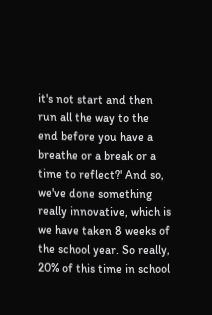it's not start and then run all the way to the end before you have a breathe or a break or a time to reflect?' And so, we've done something really innovative, which is we have taken 8 weeks of the school year. So really, 20% of this time in school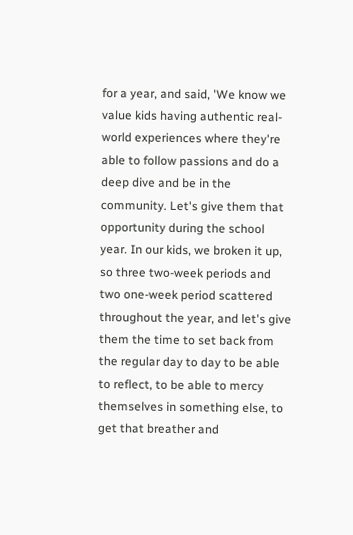for a year, and said, 'We know we value kids having authentic real-world experiences where they're able to follow passions and do a deep dive and be in the community. Let's give them that opportunity during the school year. In our kids, we broken it up, so three two-week periods and two one-week period scattered throughout the year, and let's give them the time to set back from the regular day to day to be able to reflect, to be able to mercy themselves in something else, to get that breather and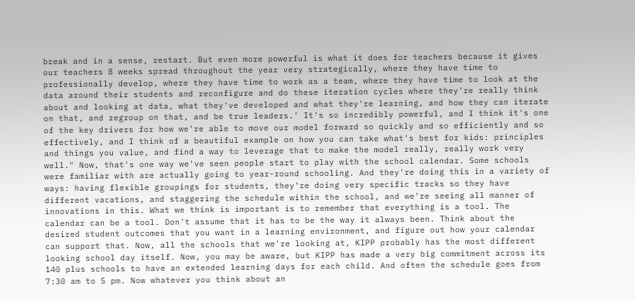break and in a sense, restart. But even more powerful is what it does for teachers because it gives our teachers 8 weeks spread throughout the year very strategically, where they have time to professionally develop, where they have time to work as a team, where they have time to look at the data around their students and reconfigure and do these iteration cycles where they're really think about and looking at data, what they've developed and what they're learning, and how they can iterate on that, and regroup on that, and be true leaders.' It's so incredibly powerful, and I think it's one of the key drivers for how we're able to move our model forward so quickly and so efficiently and so effectively, and I think of a beautiful example on how you can take what's best for kids: principles and things you value, and find a way to leverage that to make the model really, really work very well." Now, that's one way we've seen people start to play with the school calendar. Some schools were familiar with are actually going to year-round schooling. And they're doing this in a variety of ways: having flexible groupings for students, they're doing very specific tracks so they have different vacations, and staggering the schedule within the school, and we're seeing all manner of innovations in this. What we think is important is to remember that everything is a tool. The calendar can be a tool. Don't assume that it has to be the way it always been. Think about the desired student outcomes that you want in a learning environment, and figure out how your calendar can support that. Now, all the schools that we're looking at, KIPP probably has the most different looking school day itself. Now, you may be aware, but KIPP has made a very big commitment across its 140 plus schools to have an extended learning days for each child. And often the schedule goes from 7:30 am to 5 pm. Now whatever you think about an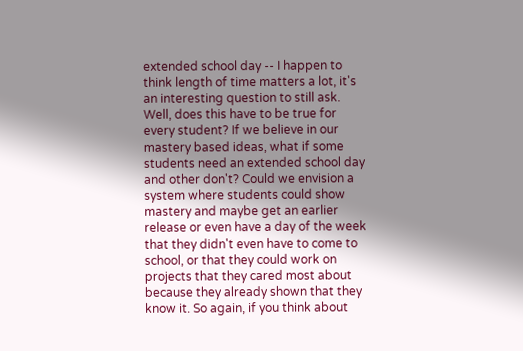extended school day -- I happen to think length of time matters a lot, it's an interesting question to still ask. Well, does this have to be true for every student? If we believe in our mastery based ideas, what if some students need an extended school day and other don't? Could we envision a system where students could show mastery and maybe get an earlier release or even have a day of the week that they didn't even have to come to school, or that they could work on projects that they cared most about because they already shown that they know it. So again, if you think about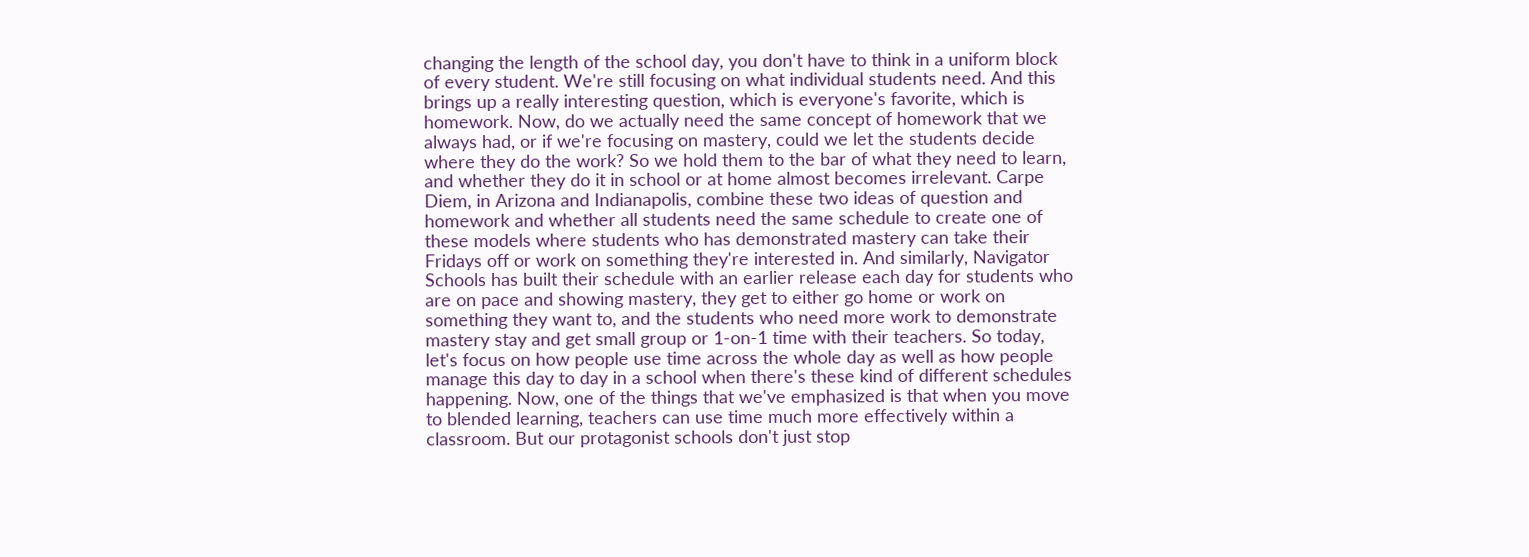changing the length of the school day, you don't have to think in a uniform block of every student. We're still focusing on what individual students need. And this brings up a really interesting question, which is everyone's favorite, which is homework. Now, do we actually need the same concept of homework that we always had, or if we're focusing on mastery, could we let the students decide where they do the work? So we hold them to the bar of what they need to learn, and whether they do it in school or at home almost becomes irrelevant. Carpe Diem, in Arizona and Indianapolis, combine these two ideas of question and homework and whether all students need the same schedule to create one of these models where students who has demonstrated mastery can take their Fridays off or work on something they're interested in. And similarly, Navigator Schools has built their schedule with an earlier release each day for students who are on pace and showing mastery, they get to either go home or work on something they want to, and the students who need more work to demonstrate mastery stay and get small group or 1-on-1 time with their teachers. So today, let's focus on how people use time across the whole day as well as how people manage this day to day in a school when there's these kind of different schedules happening. Now, one of the things that we've emphasized is that when you move to blended learning, teachers can use time much more effectively within a classroom. But our protagonist schools don't just stop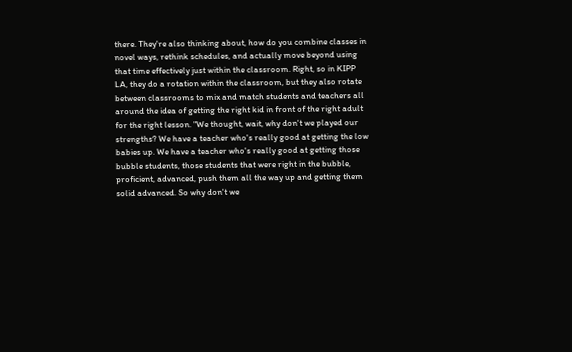there. They're also thinking about, how do you combine classes in novel ways, rethink schedules, and actually move beyond using that time effectively just within the classroom. Right, so in KIPP LA, they do a rotation within the classroom, but they also rotate between classrooms to mix and match students and teachers all around the idea of getting the right kid in front of the right adult for the right lesson. "We thought, wait, why don't we played our strengths? We have a teacher who's really good at getting the low babies up. We have a teacher who's really good at getting those bubble students, those students that were right in the bubble, proficient, advanced, push them all the way up and getting them solid advanced. So why don't we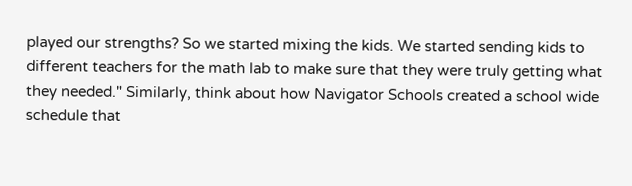played our strengths? So we started mixing the kids. We started sending kids to different teachers for the math lab to make sure that they were truly getting what they needed." Similarly, think about how Navigator Schools created a school wide schedule that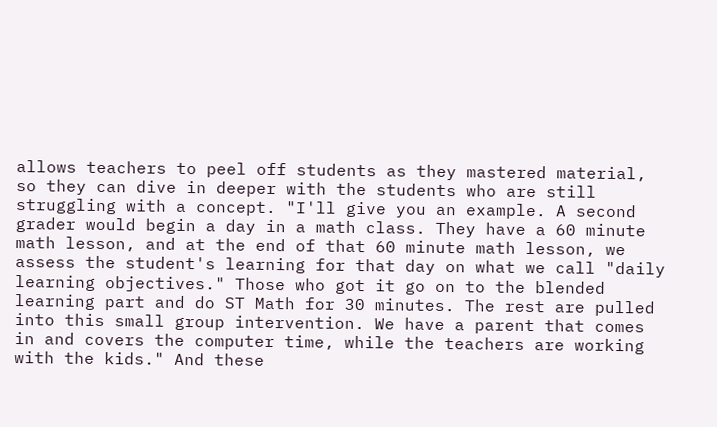allows teachers to peel off students as they mastered material, so they can dive in deeper with the students who are still struggling with a concept. "I'll give you an example. A second grader would begin a day in a math class. They have a 60 minute math lesson, and at the end of that 60 minute math lesson, we assess the student's learning for that day on what we call "daily learning objectives." Those who got it go on to the blended learning part and do ST Math for 30 minutes. The rest are pulled into this small group intervention. We have a parent that comes in and covers the computer time, while the teachers are working with the kids." And these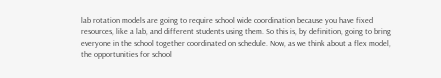lab rotation models are going to require school wide coordination because you have fixed resources, like a lab, and different students using them. So this is, by definition, going to bring everyone in the school together coordinated on schedule. Now, as we think about a flex model, the opportunities for school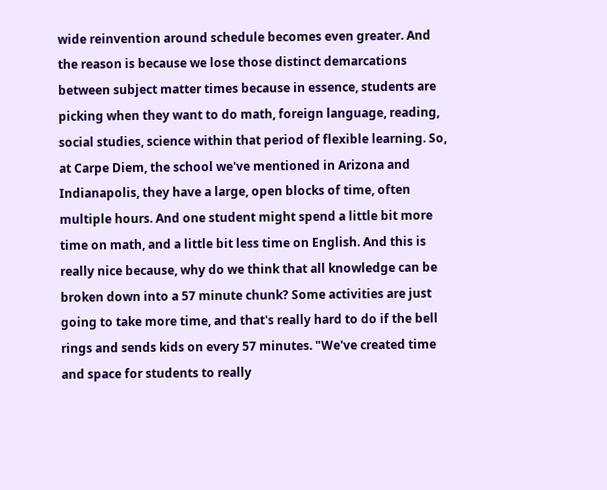wide reinvention around schedule becomes even greater. And the reason is because we lose those distinct demarcations between subject matter times because in essence, students are picking when they want to do math, foreign language, reading, social studies, science within that period of flexible learning. So, at Carpe Diem, the school we've mentioned in Arizona and Indianapolis, they have a large, open blocks of time, often multiple hours. And one student might spend a little bit more time on math, and a little bit less time on English. And this is really nice because, why do we think that all knowledge can be broken down into a 57 minute chunk? Some activities are just going to take more time, and that's really hard to do if the bell rings and sends kids on every 57 minutes. "We've created time and space for students to really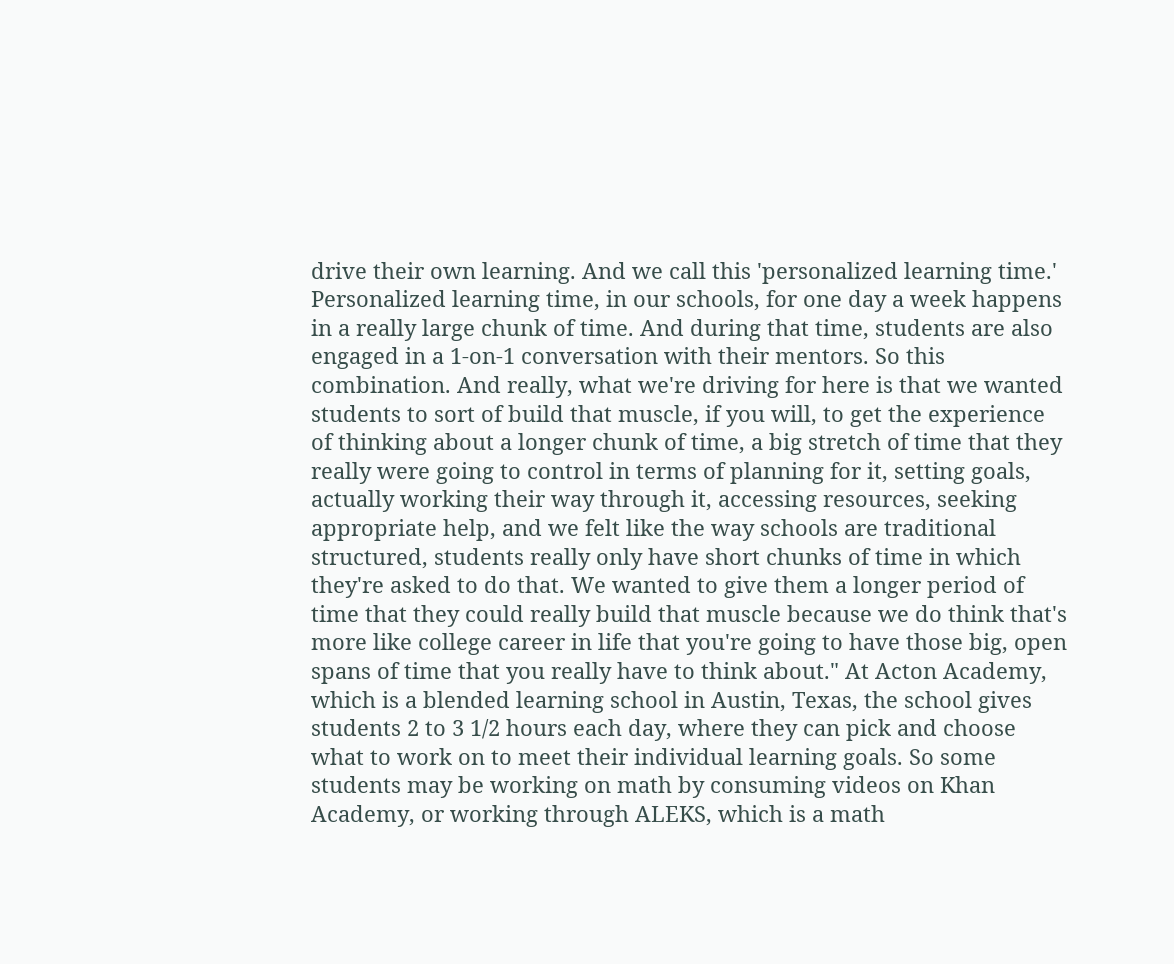drive their own learning. And we call this 'personalized learning time.' Personalized learning time, in our schools, for one day a week happens in a really large chunk of time. And during that time, students are also engaged in a 1-on-1 conversation with their mentors. So this combination. And really, what we're driving for here is that we wanted students to sort of build that muscle, if you will, to get the experience of thinking about a longer chunk of time, a big stretch of time that they really were going to control in terms of planning for it, setting goals, actually working their way through it, accessing resources, seeking appropriate help, and we felt like the way schools are traditional structured, students really only have short chunks of time in which they're asked to do that. We wanted to give them a longer period of time that they could really build that muscle because we do think that's more like college career in life that you're going to have those big, open spans of time that you really have to think about." At Acton Academy, which is a blended learning school in Austin, Texas, the school gives students 2 to 3 1/2 hours each day, where they can pick and choose what to work on to meet their individual learning goals. So some students may be working on math by consuming videos on Khan Academy, or working through ALEKS, which is a math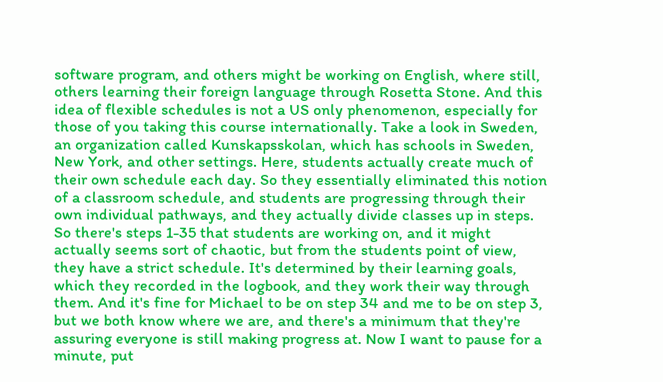software program, and others might be working on English, where still, others learning their foreign language through Rosetta Stone. And this idea of flexible schedules is not a US only phenomenon, especially for those of you taking this course internationally. Take a look in Sweden, an organization called Kunskapsskolan, which has schools in Sweden, New York, and other settings. Here, students actually create much of their own schedule each day. So they essentially eliminated this notion of a classroom schedule, and students are progressing through their own individual pathways, and they actually divide classes up in steps. So there's steps 1-35 that students are working on, and it might actually seems sort of chaotic, but from the students point of view, they have a strict schedule. It's determined by their learning goals, which they recorded in the logbook, and they work their way through them. And it's fine for Michael to be on step 34 and me to be on step 3, but we both know where we are, and there's a minimum that they're assuring everyone is still making progress at. Now I want to pause for a minute, put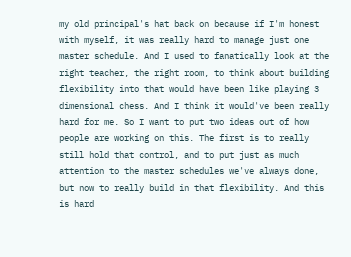my old principal's hat back on because if I'm honest with myself, it was really hard to manage just one master schedule. And I used to fanatically look at the right teacher, the right room, to think about building flexibility into that would have been like playing 3 dimensional chess. And I think it would've been really hard for me. So I want to put two ideas out of how people are working on this. The first is to really still hold that control, and to put just as much attention to the master schedules we've always done, but now to really build in that flexibility. And this is hard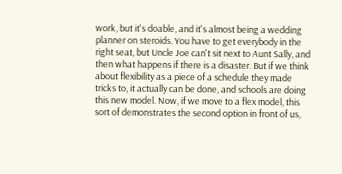work, but it's doable, and it's almost being a wedding planner on steroids. You have to get everybody in the right seat, but Uncle Joe can't sit next to Aunt Sally, and then what happens if there is a disaster. But if we think about flexibility as a piece of a schedule they made tricks to, it actually can be done, and schools are doing this new model. Now, if we move to a flex model, this sort of demonstrates the second option in front of us,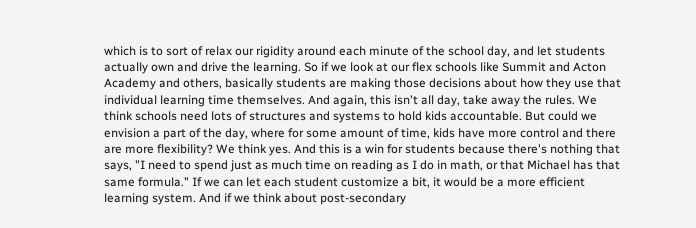which is to sort of relax our rigidity around each minute of the school day, and let students actually own and drive the learning. So if we look at our flex schools like Summit and Acton Academy and others, basically students are making those decisions about how they use that individual learning time themselves. And again, this isn't all day, take away the rules. We think schools need lots of structures and systems to hold kids accountable. But could we envision a part of the day, where for some amount of time, kids have more control and there are more flexibility? We think yes. And this is a win for students because there's nothing that says, "I need to spend just as much time on reading as I do in math, or that Michael has that same formula." If we can let each student customize a bit, it would be a more efficient learning system. And if we think about post-secondary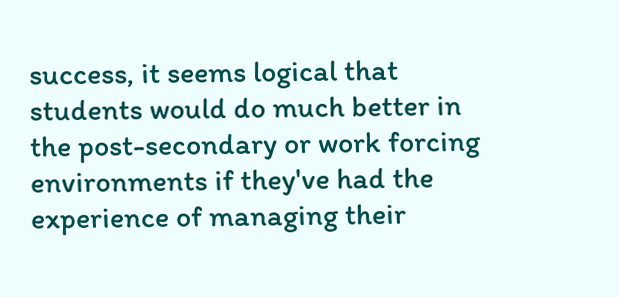success, it seems logical that students would do much better in the post-secondary or work forcing environments if they've had the experience of managing their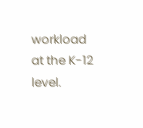workload at the K-12 level.